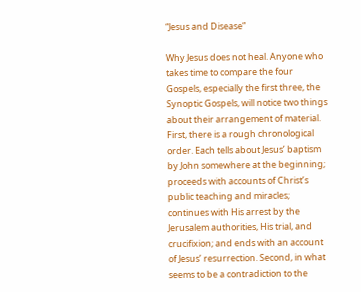“Jesus and Disease”

Why Jesus does not heal. Anyone who takes time to compare the four Gospels, especially the first three, the Synoptic Gospels, will notice two things about their arrangement of material. First, there is a rough chronological order. Each tells about Jesus’ baptism by John somewhere at the beginning; proceeds with accounts of Christ’s public teaching and miracles; continues with His arrest by the Jerusalem authorities, His trial, and crucifixion; and ends with an account of Jesus’ resurrection. Second, in what seems to be a contradiction to the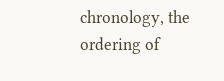chronology, the ordering of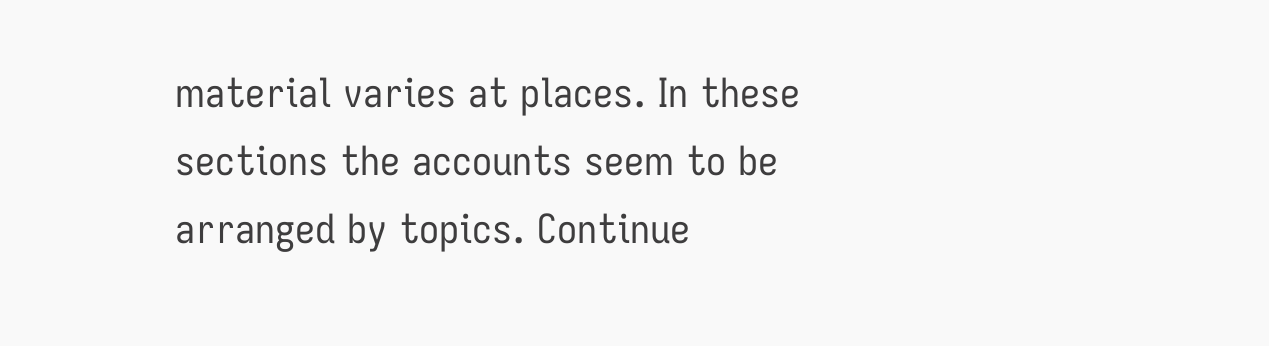material varies at places. In these sections the accounts seem to be arranged by topics. Continue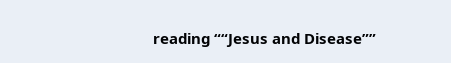reading ““Jesus and Disease””